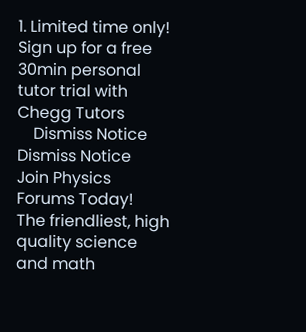1. Limited time only! Sign up for a free 30min personal tutor trial with Chegg Tutors
    Dismiss Notice
Dismiss Notice
Join Physics Forums Today!
The friendliest, high quality science and math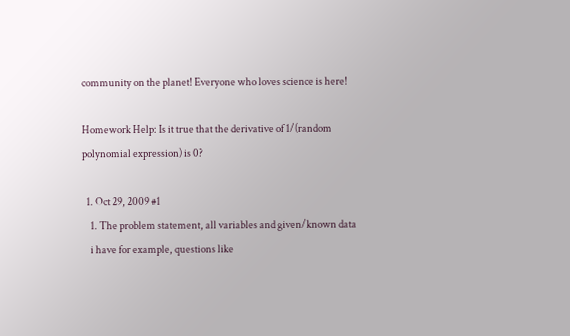community on the planet! Everyone who loves science is here!

Homework Help: Is it true that the derivative of 1/(random polynomial expression) is 0?

  1. Oct 29, 2009 #1
    1. The problem statement, all variables and given/known data
    i have for example, questions like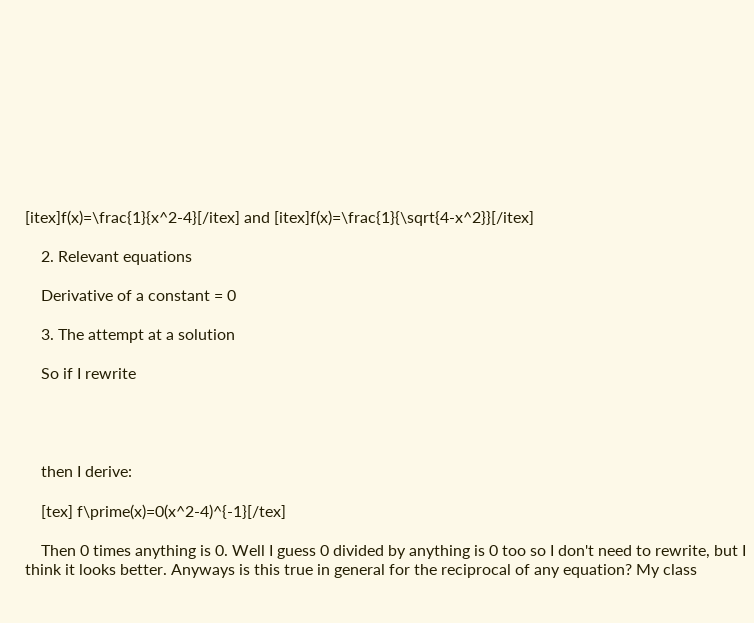[itex]f(x)=\frac{1}{x^2-4}[/itex] and [itex]f(x)=\frac{1}{\sqrt{4-x^2}}[/itex]

    2. Relevant equations

    Derivative of a constant = 0

    3. The attempt at a solution

    So if I rewrite




    then I derive:

    [tex] f\prime(x)=0(x^2-4)^{-1}[/tex]

    Then 0 times anything is 0. Well I guess 0 divided by anything is 0 too so I don't need to rewrite, but I think it looks better. Anyways is this true in general for the reciprocal of any equation? My class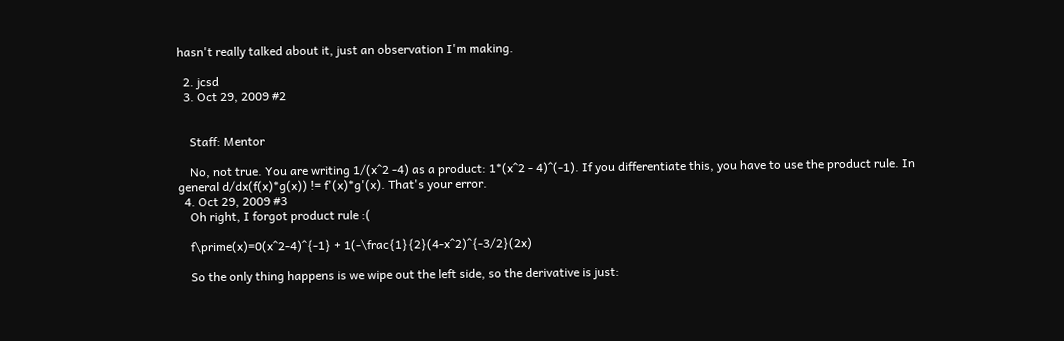hasn't really talked about it, just an observation I'm making.

  2. jcsd
  3. Oct 29, 2009 #2


    Staff: Mentor

    No, not true. You are writing 1/(x^2 -4) as a product: 1*(x^2 - 4)^(-1). If you differentiate this, you have to use the product rule. In general d/dx(f(x)*g(x)) != f'(x)*g'(x). That's your error.
  4. Oct 29, 2009 #3
    Oh right, I forgot product rule :(

    f\prime(x)=0(x^2-4)^{-1} + 1(-\frac{1}{2}(4-x^2)^{-3/2}(2x)

    So the only thing happens is we wipe out the left side, so the derivative is just: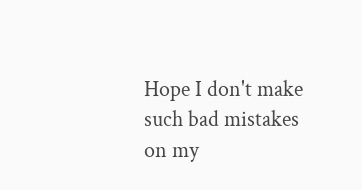Hope I don't make such bad mistakes on my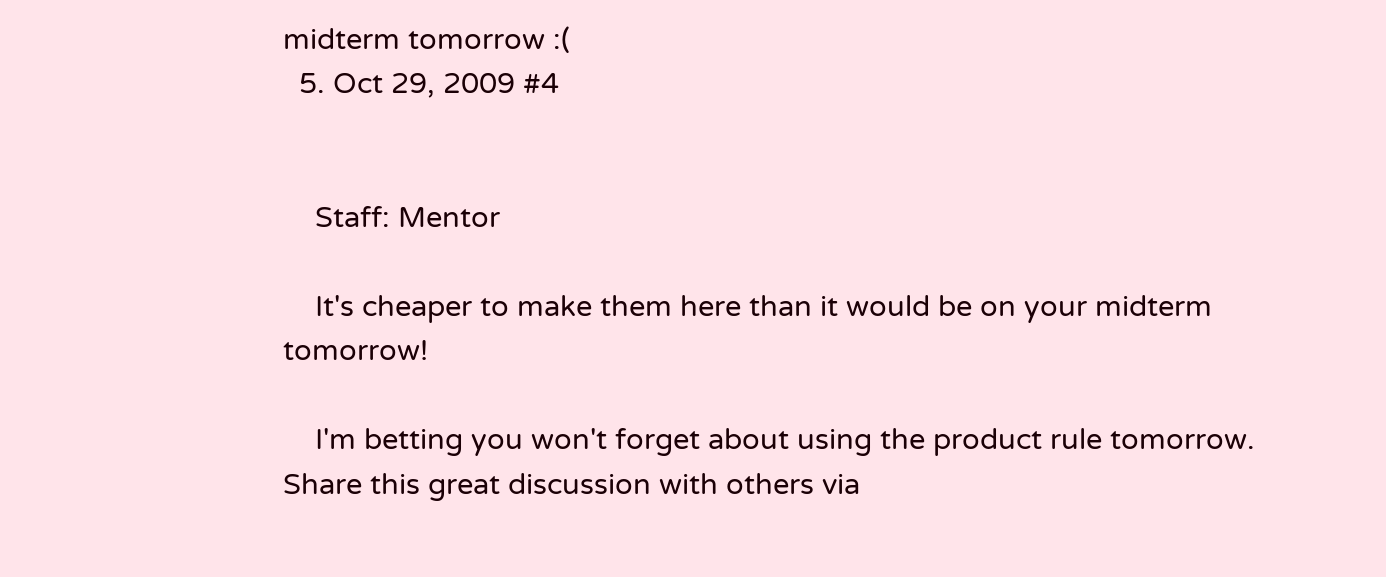midterm tomorrow :(
  5. Oct 29, 2009 #4


    Staff: Mentor

    It's cheaper to make them here than it would be on your midterm tomorrow!

    I'm betting you won't forget about using the product rule tomorrow.
Share this great discussion with others via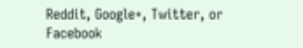Reddit, Google+, Twitter, or Facebook